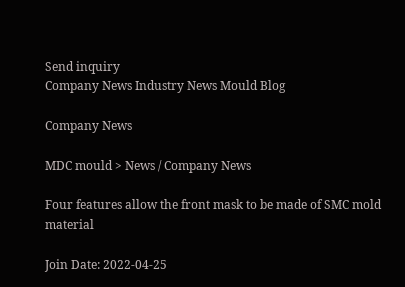Send inquiry
Company News Industry News Mould Blog

Company News

MDC mould > News / Company News

Four features allow the front mask to be made of SMC mold material

Join Date: 2022-04-25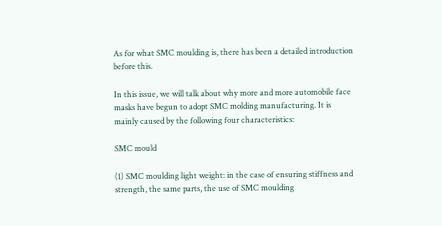As for what SMC moulding is, there has been a detailed introduction before this.

In this issue, we will talk about why more and more automobile face masks have begun to adopt SMC molding manufacturing. It is mainly caused by the following four characteristics:

SMC mould

(1) SMC moulding light weight: in the case of ensuring stiffness and strength, the same parts, the use of SMC moulding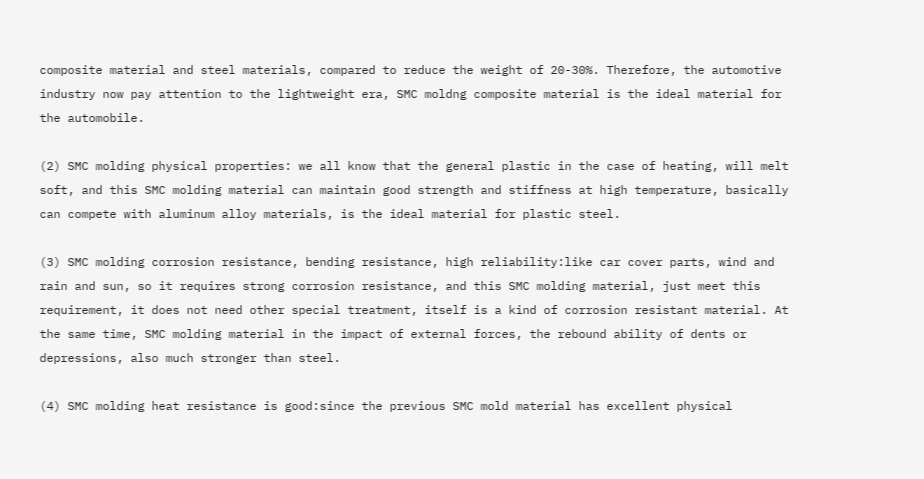composite material and steel materials, compared to reduce the weight of 20-30%. Therefore, the automotive industry now pay attention to the lightweight era, SMC moldng composite material is the ideal material for the automobile.

(2) SMC molding physical properties: we all know that the general plastic in the case of heating, will melt soft, and this SMC molding material can maintain good strength and stiffness at high temperature, basically can compete with aluminum alloy materials, is the ideal material for plastic steel.

(3) SMC molding corrosion resistance, bending resistance, high reliability:like car cover parts, wind and rain and sun, so it requires strong corrosion resistance, and this SMC molding material, just meet this requirement, it does not need other special treatment, itself is a kind of corrosion resistant material. At the same time, SMC molding material in the impact of external forces, the rebound ability of dents or depressions, also much stronger than steel.

(4) SMC molding heat resistance is good:since the previous SMC mold material has excellent physical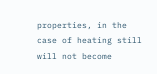properties, in the case of heating still will not become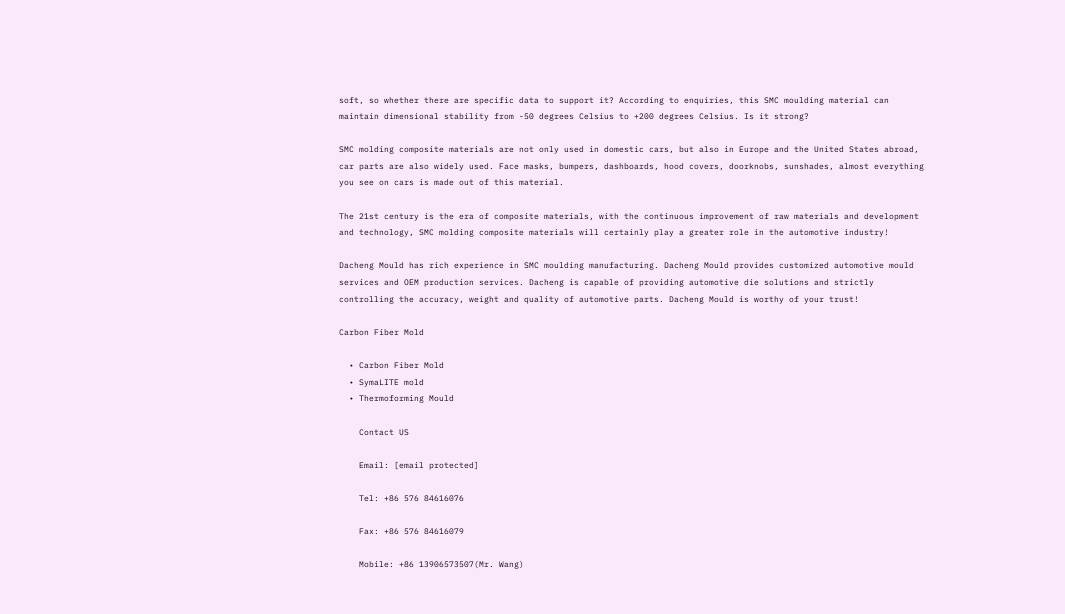soft, so whether there are specific data to support it? According to enquiries, this SMC moulding material can maintain dimensional stability from -50 degrees Celsius to +200 degrees Celsius. Is it strong?

SMC molding composite materials are not only used in domestic cars, but also in Europe and the United States abroad, car parts are also widely used. Face masks, bumpers, dashboards, hood covers, doorknobs, sunshades, almost everything you see on cars is made out of this material.

The 21st century is the era of composite materials, with the continuous improvement of raw materials and development and technology, SMC molding composite materials will certainly play a greater role in the automotive industry!

Dacheng Mould has rich experience in SMC moulding manufacturing. Dacheng Mould provides customized automotive mould services and OEM production services. Dacheng is capable of providing automotive die solutions and strictly controlling the accuracy, weight and quality of automotive parts. Dacheng Mould is worthy of your trust!

Carbon Fiber Mold

  • Carbon Fiber Mold
  • SymaLITE mold
  • Thermoforming Mould

    Contact US

    Email: [email protected]

    Tel: +86 576 84616076

    Fax: +86 576 84616079

    Mobile: +86 13906573507(Mr. Wang)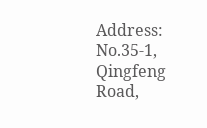Address: No.35-1, Qingfeng Road,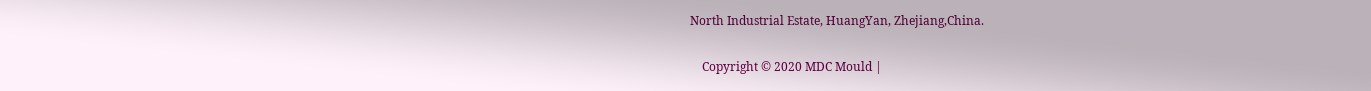North Industrial Estate, HuangYan, Zhejiang,China.

    Copyright © 2020 MDC Mould |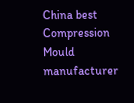China best Compression Mould manufacturer